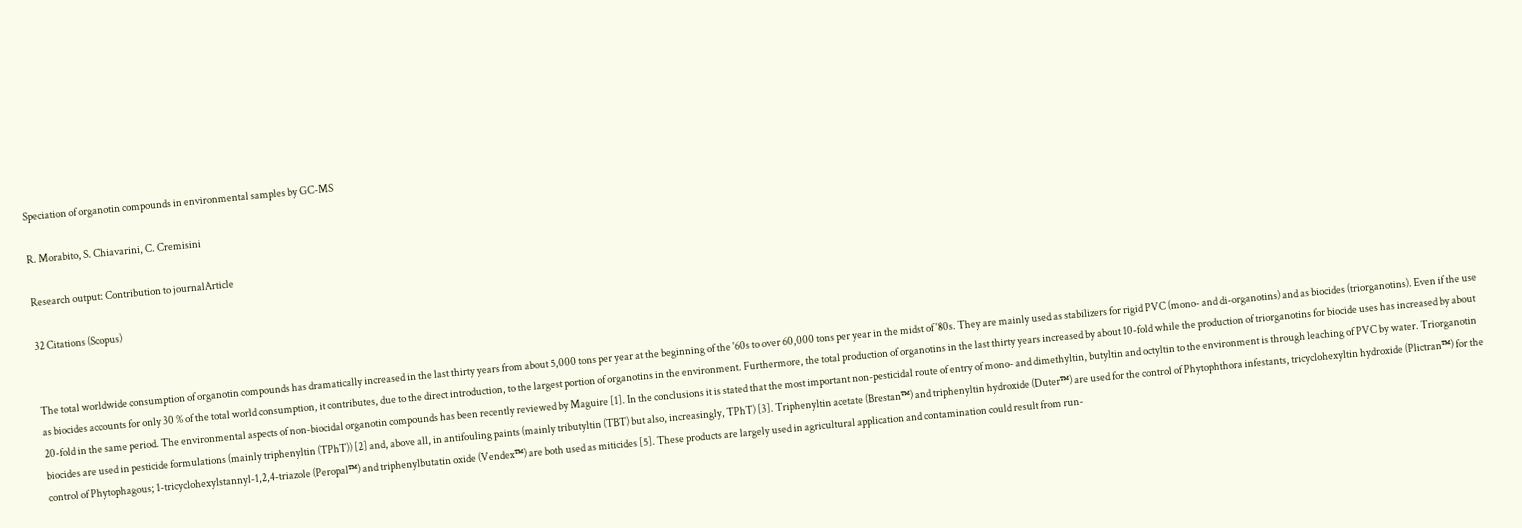Speciation of organotin compounds in environmental samples by GC-MS

R. Morabito, S. Chiavarini, C. Cremisini

Research output: Contribution to journalArticle

32 Citations (Scopus)


The total worldwide consumption of organotin compounds has dramatically increased in the last thirty years from about 5,000 tons per year at the beginning of the '60s to over 60,000 tons per year in the midst of '80s. They are mainly used as stabilizers for rigid PVC (mono- and di-organotins) and as biocides (triorganotins). Even if the use as biocides accounts for only 30 % of the total world consumption, it contributes, due to the direct introduction, to the largest portion of organotins in the environment. Furthermore, the total production of organotins in the last thirty years increased by about 10-fold while the production of triorganotins for biocide uses has increased by about 20-fold in the same period. The environmental aspects of non-biocidal organotin compounds has been recently reviewed by Maguire [1]. In the conclusions it is stated that the most important non-pesticidal route of entry of mono- and dimethyltin, butyltin and octyltin to the environment is through leaching of PVC by water. Triorganotin biocides are used in pesticide formulations (mainly triphenyltin (TPhT)) [2] and, above all, in antifouling paints (mainly tributyltin (TBT) but also, increasingly, TPhT) [3]. Triphenyltin acetate (Brestan™) and triphenyltin hydroxide (Duter™) are used for the control of Phytophthora infestants, tricyclohexyltin hydroxide (Plictran™) for the control of Phytophagous; 1-tricyclohexylstannyl-1,2,4-triazole (Peropal™) and triphenylbutatin oxide (Vendex™) are both used as miticides [5]. These products are largely used in agricultural application and contamination could result from run-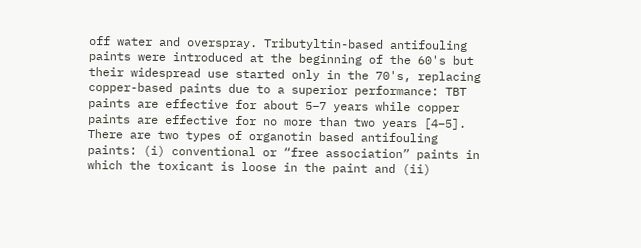off water and overspray. Tributyltin-based antifouling paints were introduced at the beginning of the 60's but their widespread use started only in the 70's, replacing copper-based paints due to a superior performance: TBT paints are effective for about 5–7 years while copper paints are effective for no more than two years [4–5]. There are two types of organotin based antifouling paints: (i) conventional or “free association” paints in which the toxicant is loose in the paint and (ii)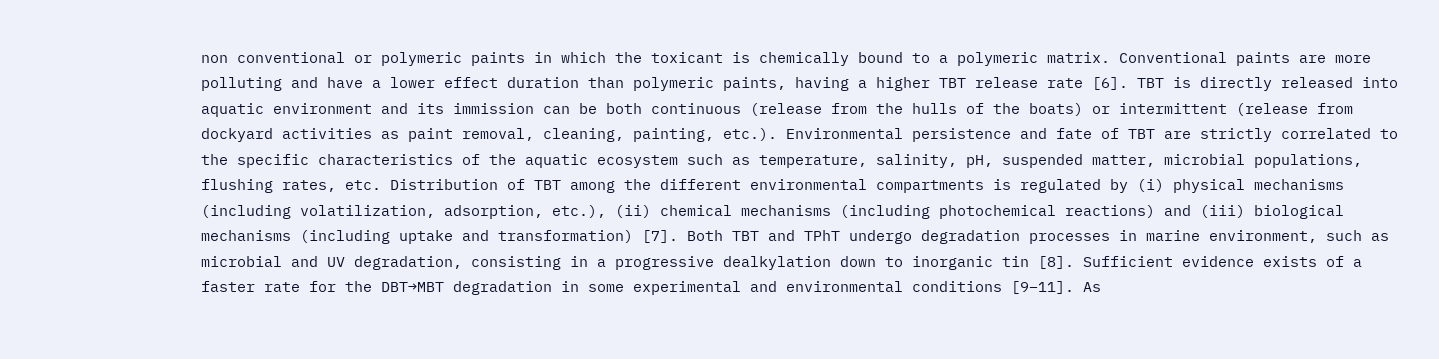non conventional or polymeric paints in which the toxicant is chemically bound to a polymeric matrix. Conventional paints are more polluting and have a lower effect duration than polymeric paints, having a higher TBT release rate [6]. TBT is directly released into aquatic environment and its immission can be both continuous (release from the hulls of the boats) or intermittent (release from dockyard activities as paint removal, cleaning, painting, etc.). Environmental persistence and fate of TBT are strictly correlated to the specific characteristics of the aquatic ecosystem such as temperature, salinity, pH, suspended matter, microbial populations, flushing rates, etc. Distribution of TBT among the different environmental compartments is regulated by (i) physical mechanisms (including volatilization, adsorption, etc.), (ii) chemical mechanisms (including photochemical reactions) and (iii) biological mechanisms (including uptake and transformation) [7]. Both TBT and TPhT undergo degradation processes in marine environment, such as microbial and UV degradation, consisting in a progressive dealkylation down to inorganic tin [8]. Sufficient evidence exists of a faster rate for the DBT→MBT degradation in some experimental and environmental conditions [9–11]. As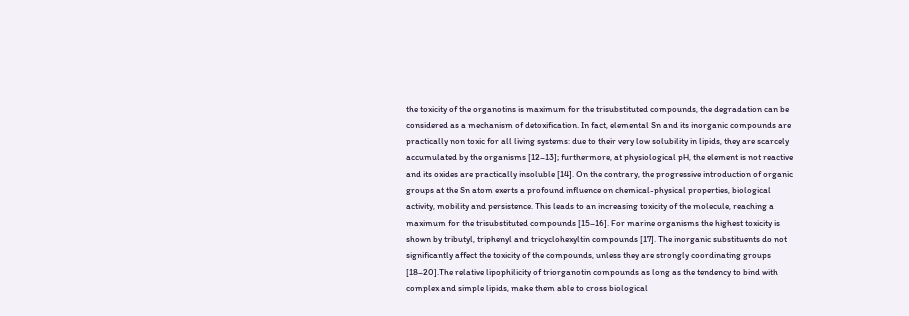the toxicity of the organotins is maximum for the trisubstituted compounds, the degradation can be considered as a mechanism of detoxification. In fact, elemental Sn and its inorganic compounds are practically non toxic for all living systems: due to their very low solubility in lipids, they are scarcely accumulated by the organisms [12–13]; furthermore, at physiological pH, the element is not reactive and its oxides are practically insoluble [14]. On the contrary, the progressive introduction of organic groups at the Sn atom exerts a profound influence on chemical-physical properties, biological activity, mobility and persistence. This leads to an increasing toxicity of the molecule, reaching a maximum for the trisubstituted compounds [15–16]. For marine organisms the highest toxicity is shown by tributyl, triphenyl and tricyclohexyltin compounds [17]. The inorganic substituents do not significantly affect the toxicity of the compounds, unless they are strongly coordinating groups [18–20].The relative lipophilicity of triorganotin compounds as long as the tendency to bind with complex and simple lipids, make them able to cross biological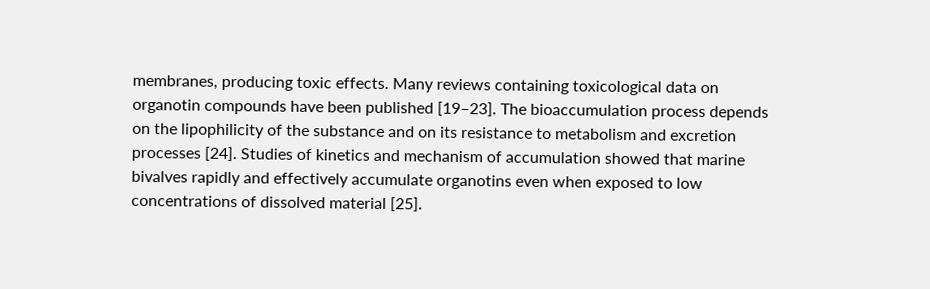membranes, producing toxic effects. Many reviews containing toxicological data on organotin compounds have been published [19–23]. The bioaccumulation process depends on the lipophilicity of the substance and on its resistance to metabolism and excretion processes [24]. Studies of kinetics and mechanism of accumulation showed that marine bivalves rapidly and effectively accumulate organotins even when exposed to low concentrations of dissolved material [25].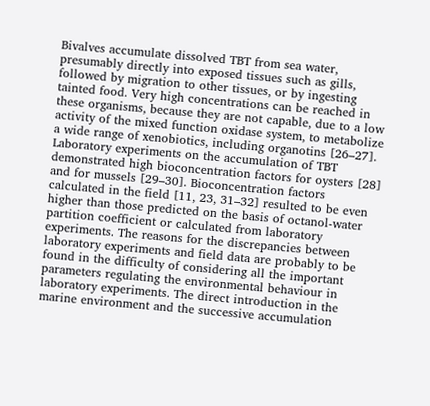Bivalves accumulate dissolved TBT from sea water, presumably directly into exposed tissues such as gills, followed by migration to other tissues, or by ingesting tainted food. Very high concentrations can be reached in these organisms, because they are not capable, due to a low activity of the mixed function oxidase system, to metabolize a wide range of xenobiotics, including organotins [26–27]. Laboratory experiments on the accumulation of TBT demonstrated high bioconcentration factors for oysters [28] and for mussels [29–30]. Bioconcentration factors calculated in the field [11, 23, 31–32] resulted to be even higher than those predicted on the basis of octanol-water partition coefficient or calculated from laboratory experiments. The reasons for the discrepancies between laboratory experiments and field data are probably to be found in the difficulty of considering all the important parameters regulating the environmental behaviour in laboratory experiments. The direct introduction in the marine environment and the successive accumulation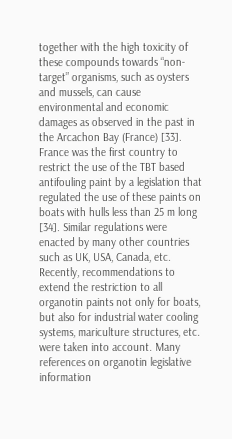together with the high toxicity of these compounds towards “non-target” organisms, such as oysters and mussels, can cause environmental and economic damages as observed in the past in the Arcachon Bay (France) [33]. France was the first country to restrict the use of the TBT based antifouling paint by a legislation that regulated the use of these paints on boats with hulls less than 25 m long [34]. Similar regulations were enacted by many other countries such as UK, USA, Canada, etc. Recently, recommendations to extend the restriction to all organotin paints not only for boats, but also for industrial water cooling systems, mariculture structures, etc. were taken into account. Many references on organotin legislative information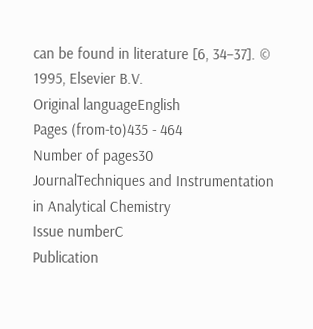can be found in literature [6, 34–37]. © 1995, Elsevier B.V.
Original languageEnglish
Pages (from-to)435 - 464
Number of pages30
JournalTechniques and Instrumentation in Analytical Chemistry
Issue numberC
Publication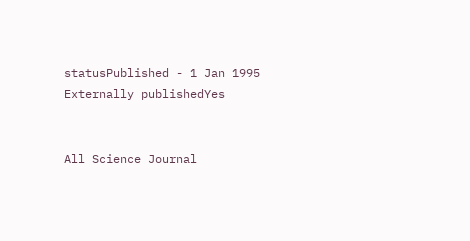statusPublished - 1 Jan 1995
Externally publishedYes


All Science Journal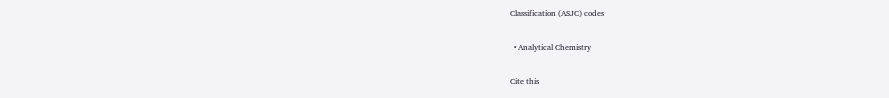Classification (ASJC) codes

  • Analytical Chemistry

Cite this